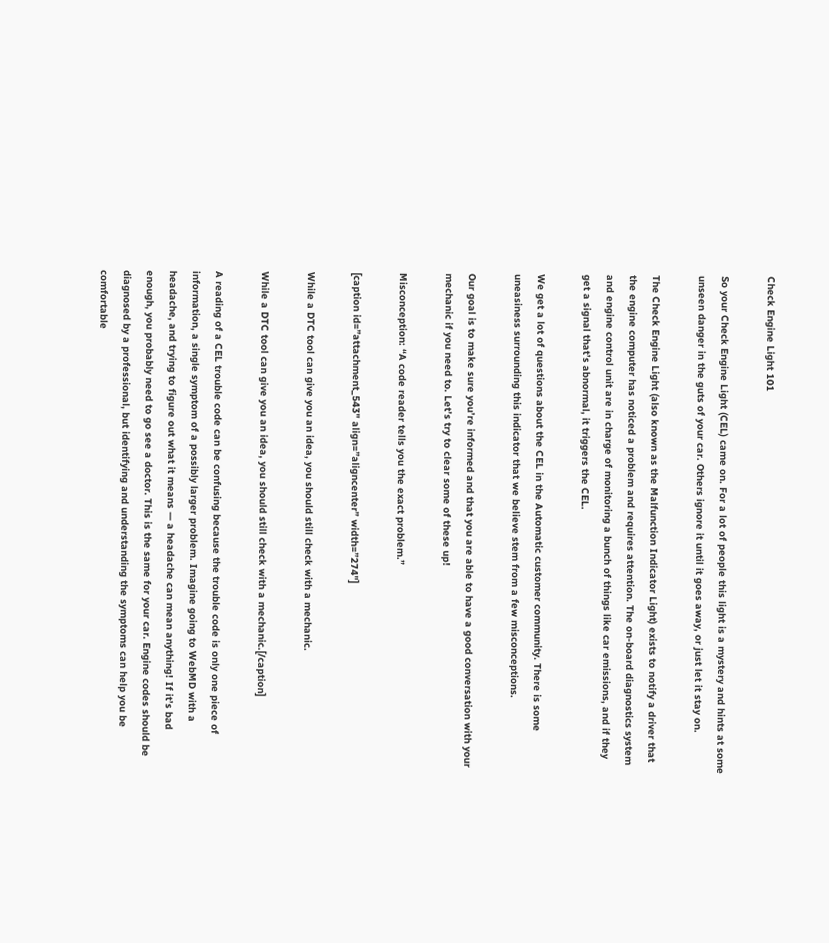Check Engine Light 101

So your Check Engine Light (CEL) came on. For a lot of people this light is a mystery and hints at some unseen danger in the guts of your car. Others ignore it until it goes away, or just let it stay on.

The Check Engine Light (also known as the Malfunction Indicator Light) exists to notify a driver that the engine computer has noticed a problem and requires attention. The on-board diagnostics system and engine control unit are in charge of monitoring a bunch of things like car emissions, and if they get a signal that’s abnormal, it triggers the CEL.

We get a lot of questions about the CEL in the Automatic customer community. There is some uneasiness surrounding this indicator that we believe stem from a few misconceptions.

Our goal is to make sure you’re informed and that you are able to have a good conversation with your mechanic if you need to. Let’s try to clear some of these up!

Misconception: “A code reader tells you the exact problem.”

[caption id=”attachment_543" align=”aligncenter” width=”274"]

While a DTC tool can give you an idea, you should still check with a mechanic.

While a DTC tool can give you an idea, you should still check with a mechanic.[/caption]

A reading of a CEL trouble code can be confusing because the trouble code is only one piece of information, a single symptom of a possibly larger problem. Imagine going to WebMD with a headache, and trying to figure out what it means — a headache can mean anything! If it’s bad enough, you probably need to go see a doctor. This is the same for your car. Engine codes should be diagnosed by a professional, but identifying and understanding the symptoms can help you be comfortable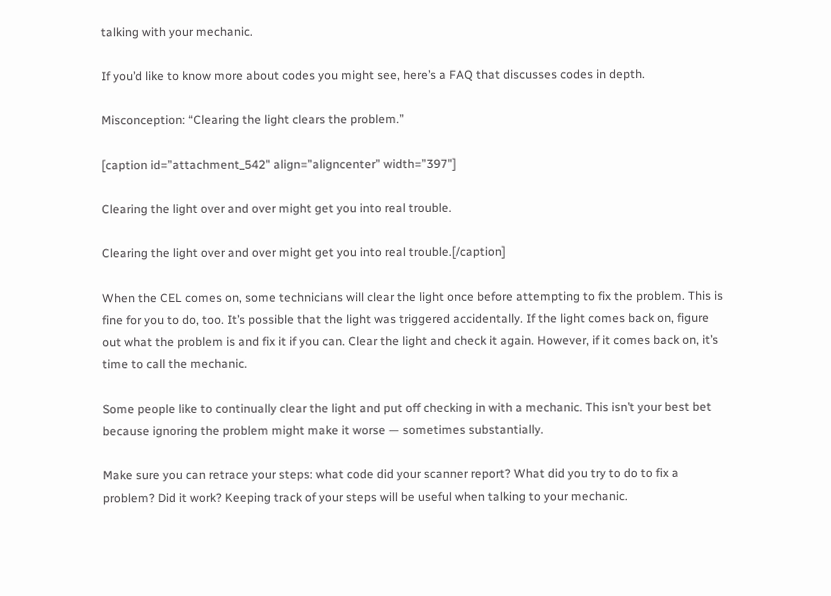talking with your mechanic.

If you’d like to know more about codes you might see, here’s a FAQ that discusses codes in depth.

Misconception: “Clearing the light clears the problem.”

[caption id=”attachment_542" align=”aligncenter” width=”397"]

Clearing the light over and over might get you into real trouble.

Clearing the light over and over might get you into real trouble.[/caption]

When the CEL comes on, some technicians will clear the light once before attempting to fix the problem. This is fine for you to do, too. It’s possible that the light was triggered accidentally. If the light comes back on, figure out what the problem is and fix it if you can. Clear the light and check it again. However, if it comes back on, it’s time to call the mechanic.

Some people like to continually clear the light and put off checking in with a mechanic. This isn’t your best bet because ignoring the problem might make it worse — sometimes substantially.

Make sure you can retrace your steps: what code did your scanner report? What did you try to do to fix a problem? Did it work? Keeping track of your steps will be useful when talking to your mechanic.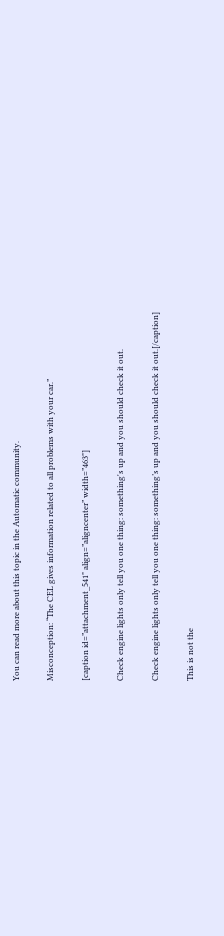You can read more about this topic in the Automatic community.

Misconception: “The CEL gives information related to all problems with your car.”

[caption id=”attachment_541" align=”aligncenter” width=”463"]

Check engine lights only tell you one thing: something's up and you should check it out.

Check engine lights only tell you one thing: something’s up and you should check it out.[/caption]

This is not the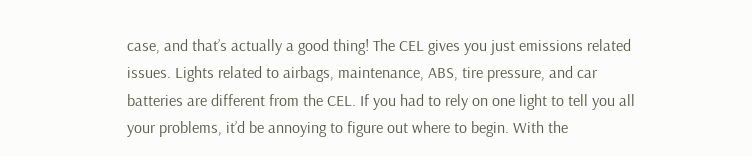case, and that’s actually a good thing! The CEL gives you just emissions related issues. Lights related to airbags, maintenance, ABS, tire pressure, and car batteries are different from the CEL. If you had to rely on one light to tell you all your problems, it’d be annoying to figure out where to begin. With the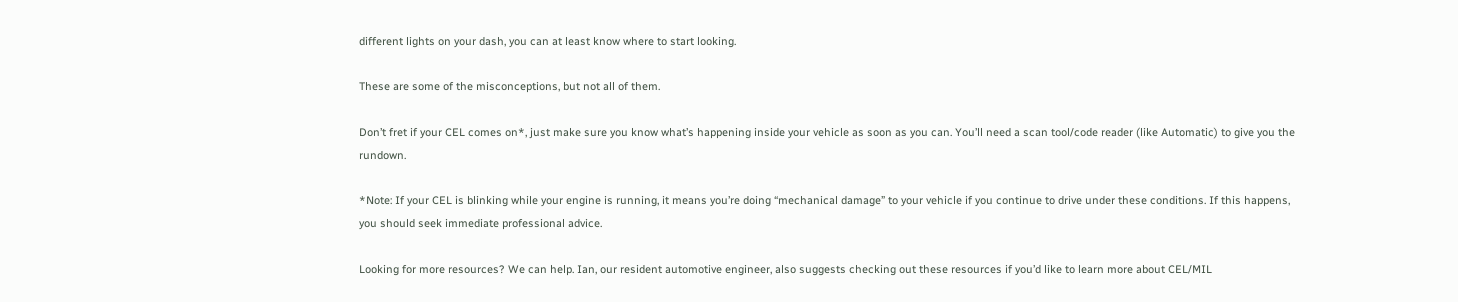different lights on your dash, you can at least know where to start looking.

These are some of the misconceptions, but not all of them.

Don’t fret if your CEL comes on*, just make sure you know what’s happening inside your vehicle as soon as you can. You’ll need a scan tool/code reader (like Automatic) to give you the rundown.

*Note: If your CEL is blinking while your engine is running, it means you’re doing “mechanical damage” to your vehicle if you continue to drive under these conditions. If this happens, you should seek immediate professional advice.

Looking for more resources? We can help. Ian, our resident automotive engineer, also suggests checking out these resources if you’d like to learn more about CEL/MIL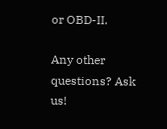or OBD-II.

Any other questions? Ask us!